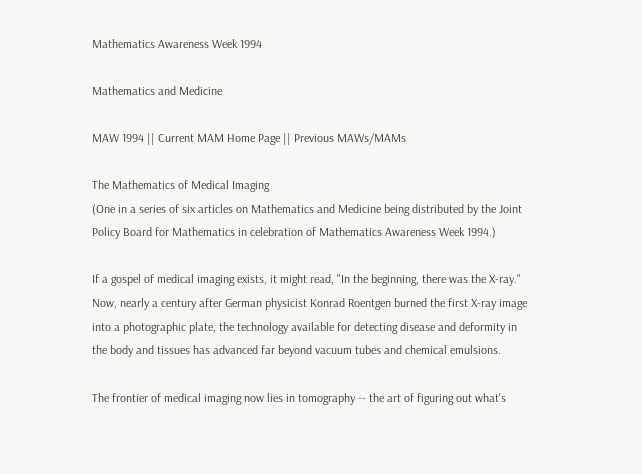Mathematics Awareness Week 1994

Mathematics and Medicine

MAW 1994 || Current MAM Home Page || Previous MAWs/MAMs

The Mathematics of Medical Imaging
(One in a series of six articles on Mathematics and Medicine being distributed by the Joint Policy Board for Mathematics in celebration of Mathematics Awareness Week 1994.)

If a gospel of medical imaging exists, it might read, "In the beginning, there was the X-ray." Now, nearly a century after German physicist Konrad Roentgen burned the first X-ray image into a photographic plate, the technology available for detecting disease and deformity in the body and tissues has advanced far beyond vacuum tubes and chemical emulsions.

The frontier of medical imaging now lies in tomography -- the art of figuring out what's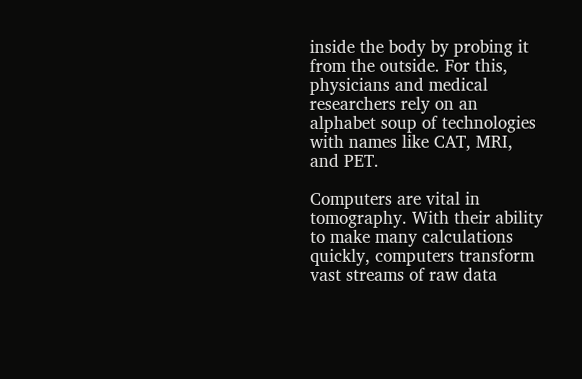inside the body by probing it from the outside. For this, physicians and medical researchers rely on an alphabet soup of technologies with names like CAT, MRI, and PET.

Computers are vital in tomography. With their ability to make many calculations quickly, computers transform vast streams of raw data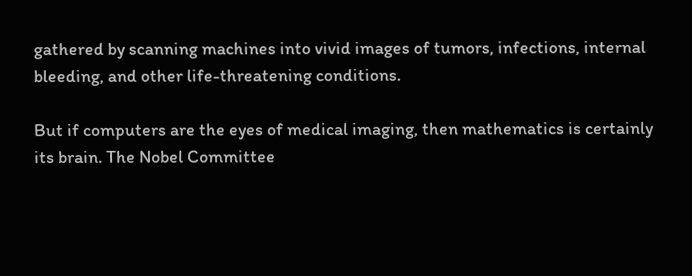gathered by scanning machines into vivid images of tumors, infections, internal bleeding, and other life-threatening conditions.

But if computers are the eyes of medical imaging, then mathematics is certainly its brain. The Nobel Committee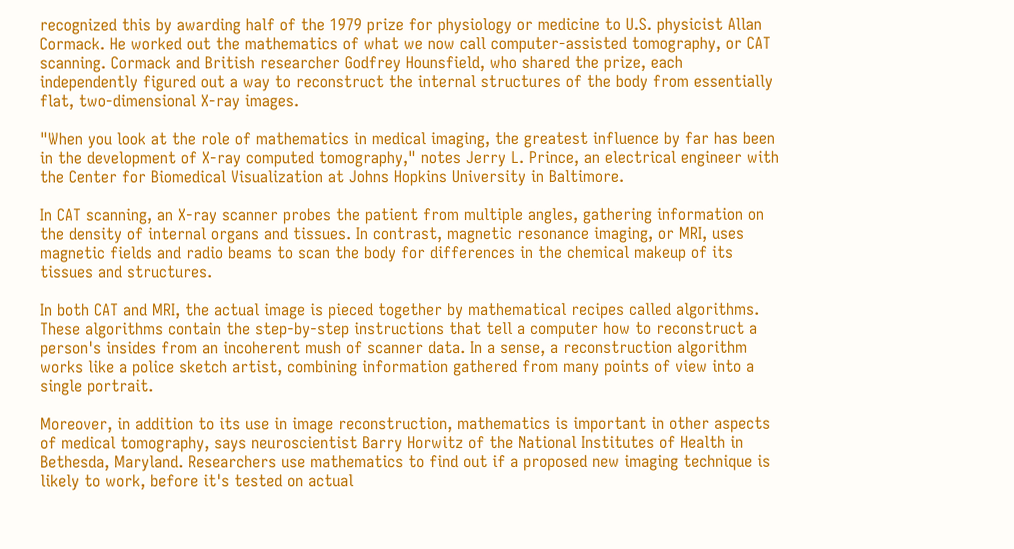recognized this by awarding half of the 1979 prize for physiology or medicine to U.S. physicist Allan Cormack. He worked out the mathematics of what we now call computer-assisted tomography, or CAT scanning. Cormack and British researcher Godfrey Hounsfield, who shared the prize, each independently figured out a way to reconstruct the internal structures of the body from essentially flat, two-dimensional X-ray images.

"When you look at the role of mathematics in medical imaging, the greatest influence by far has been in the development of X-ray computed tomography," notes Jerry L. Prince, an electrical engineer with the Center for Biomedical Visualization at Johns Hopkins University in Baltimore.

In CAT scanning, an X-ray scanner probes the patient from multiple angles, gathering information on the density of internal organs and tissues. In contrast, magnetic resonance imaging, or MRI, uses magnetic fields and radio beams to scan the body for differences in the chemical makeup of its tissues and structures.

In both CAT and MRI, the actual image is pieced together by mathematical recipes called algorithms. These algorithms contain the step-by-step instructions that tell a computer how to reconstruct a person's insides from an incoherent mush of scanner data. In a sense, a reconstruction algorithm works like a police sketch artist, combining information gathered from many points of view into a single portrait.

Moreover, in addition to its use in image reconstruction, mathematics is important in other aspects of medical tomography, says neuroscientist Barry Horwitz of the National Institutes of Health in Bethesda, Maryland. Researchers use mathematics to find out if a proposed new imaging technique is likely to work, before it's tested on actual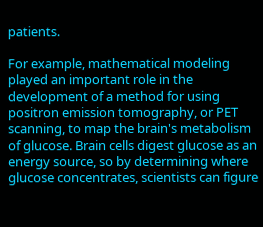patients.

For example, mathematical modeling played an important role in the development of a method for using positron emission tomography, or PET scanning, to map the brain's metabolism of glucose. Brain cells digest glucose as an energy source, so by determining where glucose concentrates, scientists can figure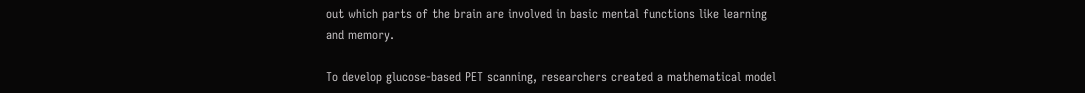out which parts of the brain are involved in basic mental functions like learning and memory.

To develop glucose-based PET scanning, researchers created a mathematical model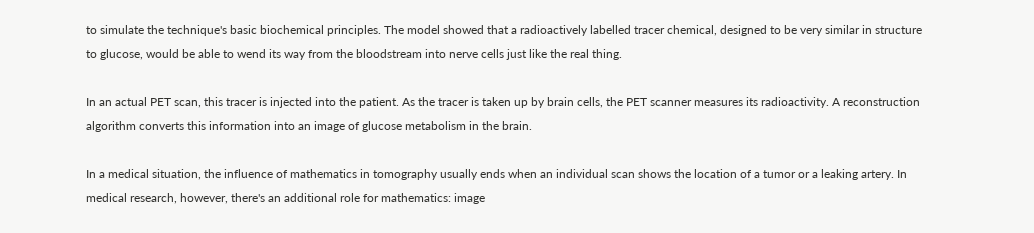to simulate the technique's basic biochemical principles. The model showed that a radioactively labelled tracer chemical, designed to be very similar in structure to glucose, would be able to wend its way from the bloodstream into nerve cells just like the real thing.

In an actual PET scan, this tracer is injected into the patient. As the tracer is taken up by brain cells, the PET scanner measures its radioactivity. A reconstruction algorithm converts this information into an image of glucose metabolism in the brain.

In a medical situation, the influence of mathematics in tomography usually ends when an individual scan shows the location of a tumor or a leaking artery. In medical research, however, there's an additional role for mathematics: image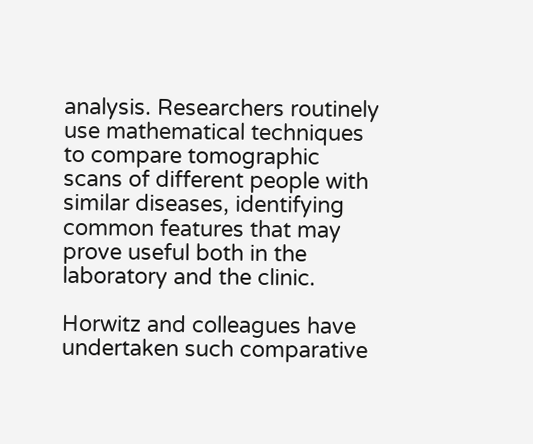analysis. Researchers routinely use mathematical techniques to compare tomographic scans of different people with similar diseases, identifying common features that may prove useful both in the laboratory and the clinic.

Horwitz and colleagues have undertaken such comparative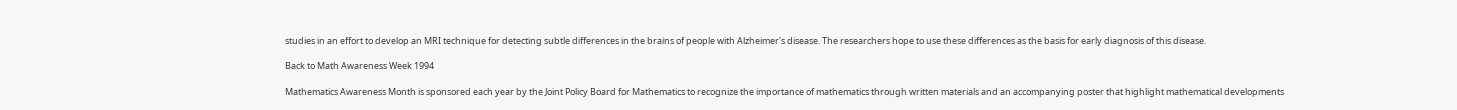studies in an effort to develop an MRI technique for detecting subtle differences in the brains of people with Alzheimer's disease. The researchers hope to use these differences as the basis for early diagnosis of this disease.

Back to Math Awareness Week 1994

Mathematics Awareness Month is sponsored each year by the Joint Policy Board for Mathematics to recognize the importance of mathematics through written materials and an accompanying poster that highlight mathematical developments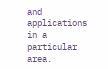and applications in a particular area.